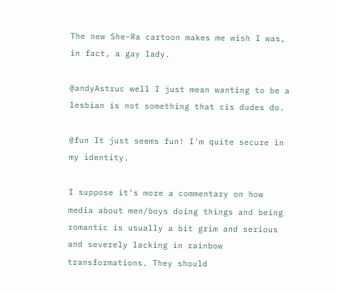The new She-Ra cartoon makes me wish I was, in fact, a gay lady.

@andyAstruc well I just mean wanting to be a lesbian is not something that cis dudes do.

@fun It just seems fun! I'm quite secure in my identity.

I suppose it's more a commentary on how media about men/boys doing things and being romantic is usually a bit grim and serious and severely lacking in rainbow transformations. They should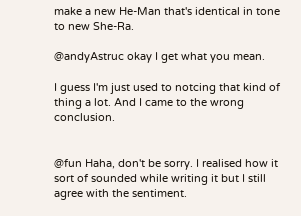make a new He-Man that's identical in tone to new She-Ra.

@andyAstruc okay I get what you mean.

I guess I'm just used to notcing that kind of thing a lot. And I came to the wrong conclusion.


@fun Haha, don't be sorry. I realised how it sort of sounded while writing it but I still agree with the sentiment.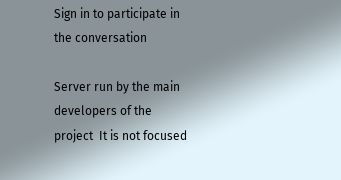Sign in to participate in the conversation

Server run by the main developers of the project  It is not focused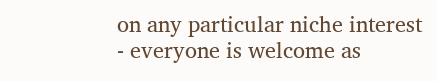on any particular niche interest - everyone is welcome as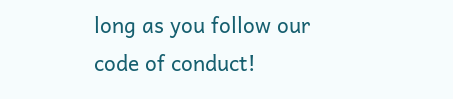long as you follow our code of conduct!